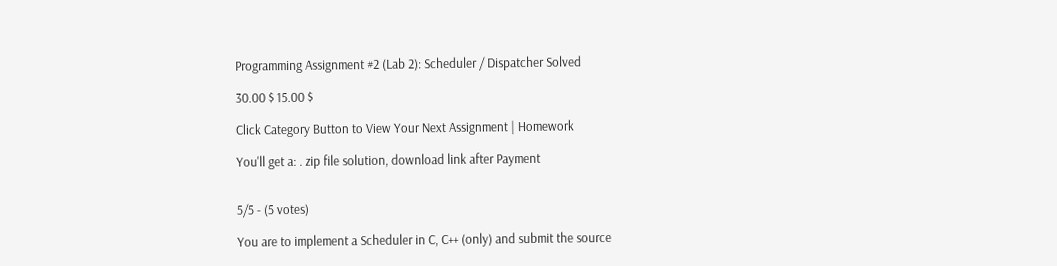Programming Assignment #2 (Lab 2): Scheduler / Dispatcher Solved

30.00 $ 15.00 $

Click Category Button to View Your Next Assignment | Homework

You'll get a: . zip file solution, download link after Payment


5/5 - (5 votes)

You are to implement a Scheduler in C, C++ (only) and submit the source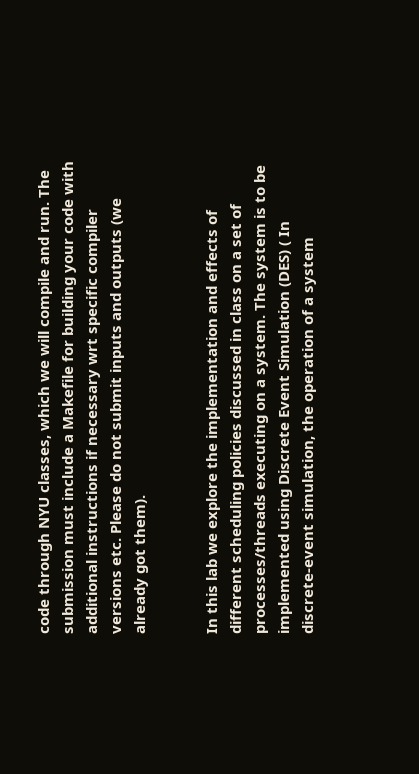code through NYU classes, which we will compile and run. The submission must include a Makefile for building your code with additional instructions if necessary wrt specific compiler versions etc. Please do not submit inputs and outputs (we already got them).


In this lab we explore the implementation and effects of different scheduling policies discussed in class on a set of processes/threads executing on a system. The system is to be implemented using Discrete Event Simulation (DES) ( In discrete-event simulation, the operation of a system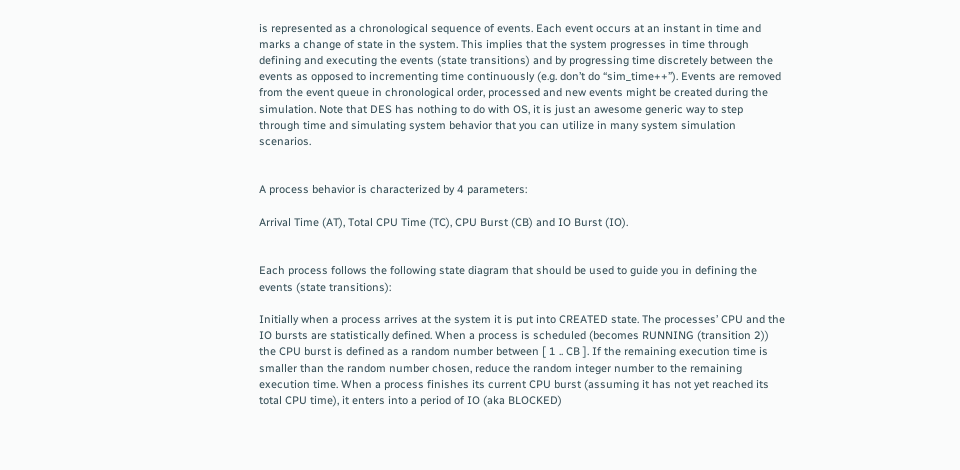is represented as a chronological sequence of events. Each event occurs at an instant in time and marks a change of state in the system. This implies that the system progresses in time through defining and executing the events (state transitions) and by progressing time discretely between the events as opposed to incrementing time continuously (e.g. don’t do “sim_time++”). Events are removed from the event queue in chronological order, processed and new events might be created during the simulation. Note that DES has nothing to do with OS, it is just an awesome generic way to step through time and simulating system behavior that you can utilize in many system simulation scenarios.


A process behavior is characterized by 4 parameters:

Arrival Time (AT), Total CPU Time (TC), CPU Burst (CB) and IO Burst (IO).


Each process follows the following state diagram that should be used to guide you in defining the events (state transitions):

Initially when a process arrives at the system it is put into CREATED state. The processes’ CPU and the IO bursts are statistically defined. When a process is scheduled (becomes RUNNING (transition 2)) the CPU burst is defined as a random number between [ 1 .. CB ]. If the remaining execution time is smaller than the random number chosen, reduce the random integer number to the remaining execution time. When a process finishes its current CPU burst (assuming it has not yet reached its total CPU time), it enters into a period of IO (aka BLOCKED)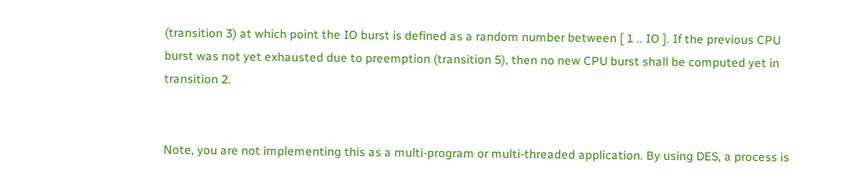(transition 3) at which point the IO burst is defined as a random number between [ 1 .. IO ]. If the previous CPU burst was not yet exhausted due to preemption (transition 5), then no new CPU burst shall be computed yet in transition 2.


Note, you are not implementing this as a multi-program or multi-threaded application. By using DES, a process is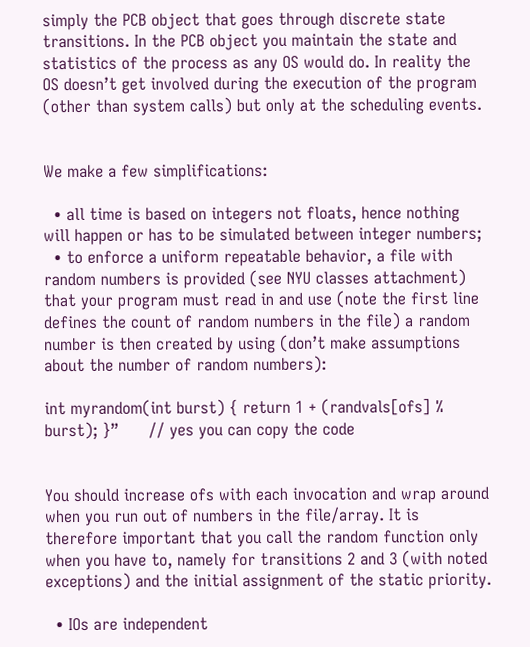simply the PCB object that goes through discrete state transitions. In the PCB object you maintain the state and statistics of the process as any OS would do. In reality the OS doesn’t get involved during the execution of the program (other than system calls) but only at the scheduling events.


We make a few simplifications:

  • all time is based on integers not floats, hence nothing will happen or has to be simulated between integer numbers;
  • to enforce a uniform repeatable behavior, a file with random numbers is provided (see NYU classes attachment) that your program must read in and use (note the first line defines the count of random numbers in the file) a random number is then created by using (don’t make assumptions about the number of random numbers):

int myrandom(int burst) { return 1 + (randvals[ofs] % burst); }”      // yes you can copy the code


You should increase ofs with each invocation and wrap around when you run out of numbers in the file/array. It is therefore important that you call the random function only when you have to, namely for transitions 2 and 3 (with noted exceptions) and the initial assignment of the static priority.

  • IOs are independent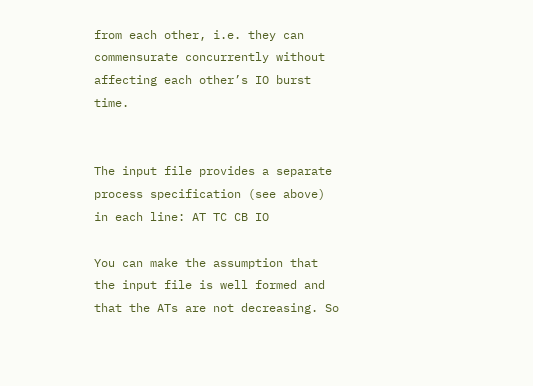from each other, i.e. they can commensurate concurrently without affecting each other’s IO burst time.


The input file provides a separate process specification (see above) in each line: AT TC CB IO

You can make the assumption that the input file is well formed and that the ATs are not decreasing. So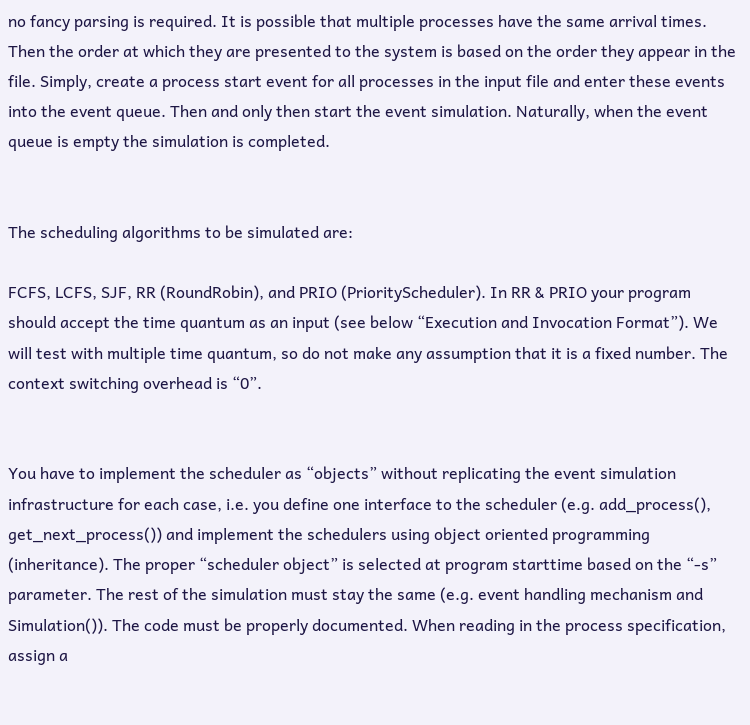no fancy parsing is required. It is possible that multiple processes have the same arrival times. Then the order at which they are presented to the system is based on the order they appear in the file. Simply, create a process start event for all processes in the input file and enter these events into the event queue. Then and only then start the event simulation. Naturally, when the event queue is empty the simulation is completed.


The scheduling algorithms to be simulated are:

FCFS, LCFS, SJF, RR (RoundRobin), and PRIO (PriorityScheduler). In RR & PRIO your program should accept the time quantum as an input (see below “Execution and Invocation Format”). We will test with multiple time quantum, so do not make any assumption that it is a fixed number. The context switching overhead is “0”.


You have to implement the scheduler as “objects” without replicating the event simulation infrastructure for each case, i.e. you define one interface to the scheduler (e.g. add_process(), get_next_process()) and implement the schedulers using object oriented programming (inheritance). The proper “scheduler object” is selected at program starttime based on the “-s” parameter. The rest of the simulation must stay the same (e.g. event handling mechanism and Simulation()). The code must be properly documented. When reading in the process specification, assign a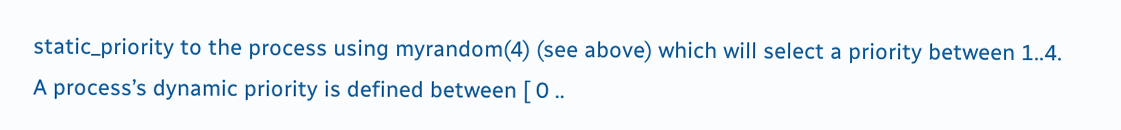static_priority to the process using myrandom(4) (see above) which will select a priority between 1..4. A process’s dynamic priority is defined between [ 0 ..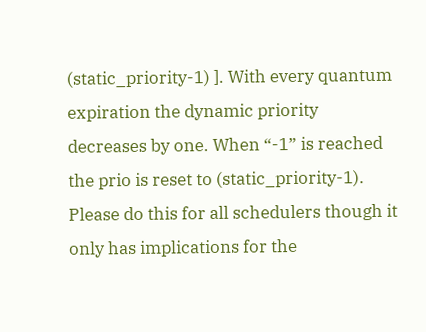(static_priority-1) ]. With every quantum expiration the dynamic priority decreases by one. When “-1” is reached the prio is reset to (static_priority-1). Please do this for all schedulers though it only has implications for the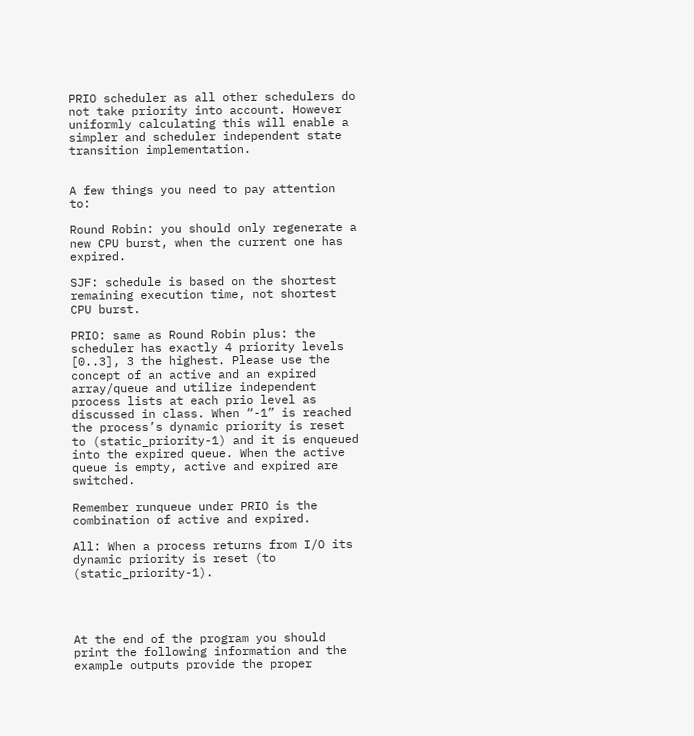PRIO scheduler as all other schedulers do not take priority into account. However uniformly calculating this will enable a simpler and scheduler independent state transition implementation.


A few things you need to pay attention to:

Round Robin: you should only regenerate a new CPU burst, when the current one has expired.

SJF: schedule is based on the shortest remaining execution time, not shortest CPU burst.

PRIO: same as Round Robin plus: the scheduler has exactly 4 priority levels [0..3], 3 the highest. Please use the concept of an active and an expired array/queue and utilize independent process lists at each prio level as discussed in class. When “-1” is reached the process’s dynamic priority is reset to (static_priority-1) and it is enqueued into the expired queue. When the active queue is empty, active and expired are switched.

Remember runqueue under PRIO is the combination of active and expired.

All: When a process returns from I/O its dynamic priority is reset (to (static_priority-1).




At the end of the program you should print the following information and the example outputs provide the proper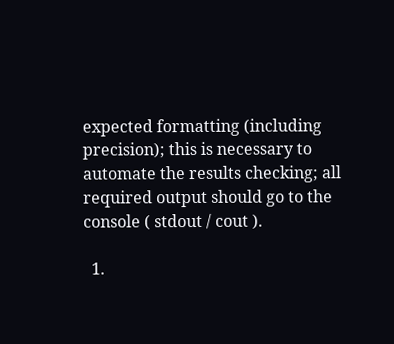expected formatting (including precision); this is necessary to automate the results checking; all required output should go to the console ( stdout / cout ).

  1.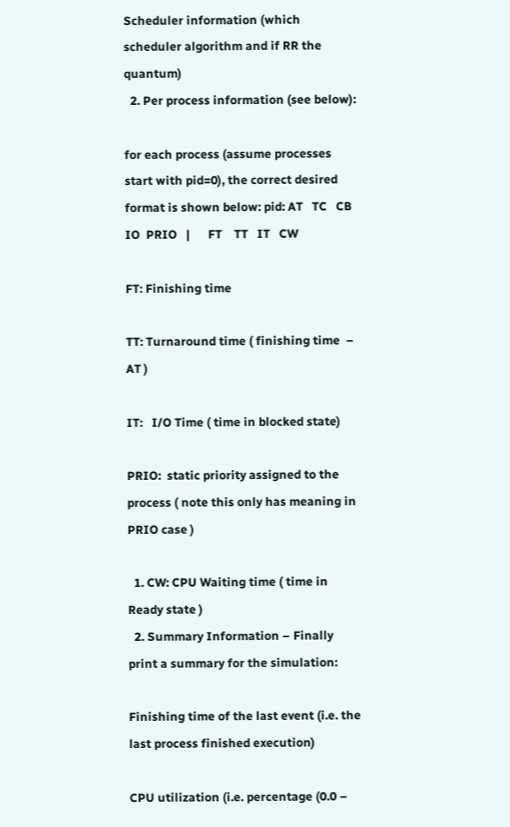Scheduler information (which scheduler algorithm and if RR the quantum)
  2. Per process information (see below):

for each process (assume processes start with pid=0), the correct desired format is shown below: pid: AT   TC   CB   IO  PRIO   |      FT    TT   IT   CW

FT: Finishing time

TT: Turnaround time ( finishing time  –   AT )

IT:   I/O Time ( time in blocked state)

PRIO:  static priority assigned to the process ( note this only has meaning in PRIO case )

  1. CW: CPU Waiting time ( time in Ready state )
  2. Summary Information – Finally print a summary for the simulation:

Finishing time of the last event (i.e. the last process finished execution)

CPU utilization (i.e. percentage (0.0 –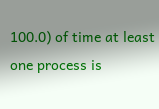100.0) of time at least one process is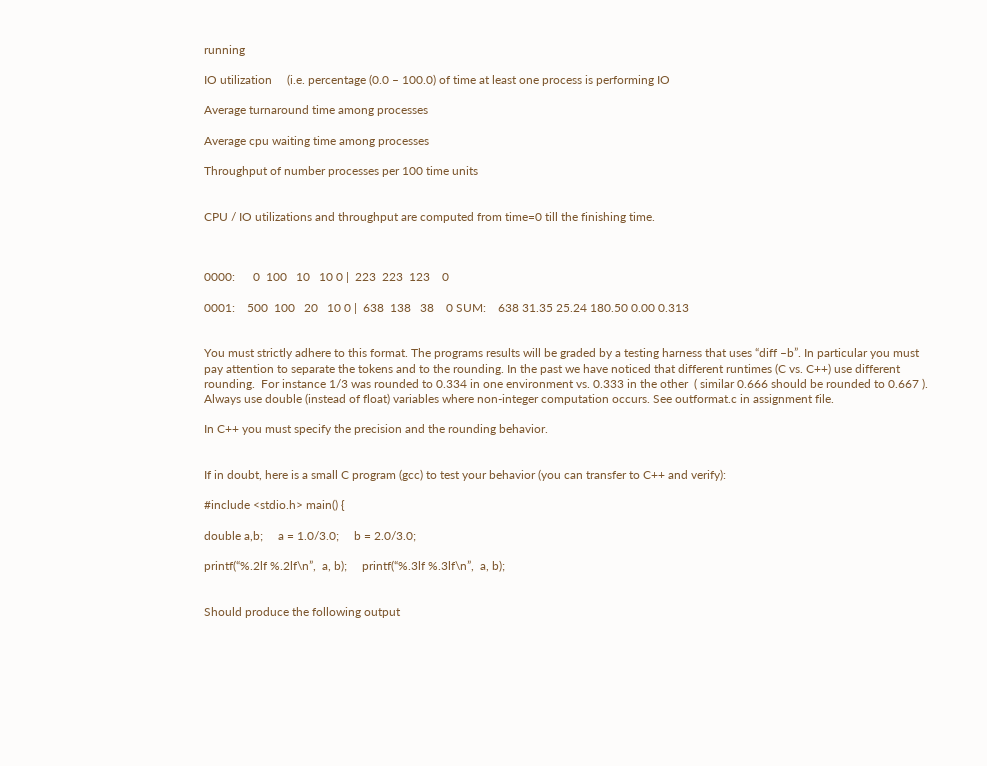running

IO utilization     (i.e. percentage (0.0 – 100.0) of time at least one process is performing IO

Average turnaround time among processes

Average cpu waiting time among processes

Throughput of number processes per 100 time units


CPU / IO utilizations and throughput are computed from time=0 till the finishing time.



0000:      0  100   10   10 0 |  223  223  123    0

0001:    500  100   20   10 0 |  638  138   38    0 SUM:    638 31.35 25.24 180.50 0.00 0.313


You must strictly adhere to this format. The programs results will be graded by a testing harness that uses “diff –b”. In particular you must pay attention to separate the tokens and to the rounding. In the past we have noticed that different runtimes (C vs. C++) use different rounding.  For instance 1/3 was rounded to 0.334 in one environment vs. 0.333 in the other  ( similar 0.666 should be rounded to 0.667 ). Always use double (instead of float) variables where non-integer computation occurs. See outformat.c in assignment file.

In C++ you must specify the precision and the rounding behavior.


If in doubt, here is a small C program (gcc) to test your behavior (you can transfer to C++ and verify):

#include <stdio.h> main() {

double a,b;     a = 1.0/3.0;     b = 2.0/3.0;

printf(“%.2lf %.2lf\n”,  a, b);     printf(“%.3lf %.3lf\n”,  a, b);


Should produce the following output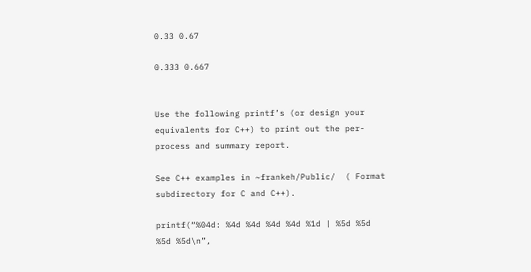0.33 0.67

0.333 0.667


Use the following printf’s (or design your equivalents for C++) to print out the per-process and summary report.

See C++ examples in ~frankeh/Public/  ( Format subdirectory for C and C++).

printf(“%04d: %4d %4d %4d %4d %1d | %5d %5d %5d %5d\n”,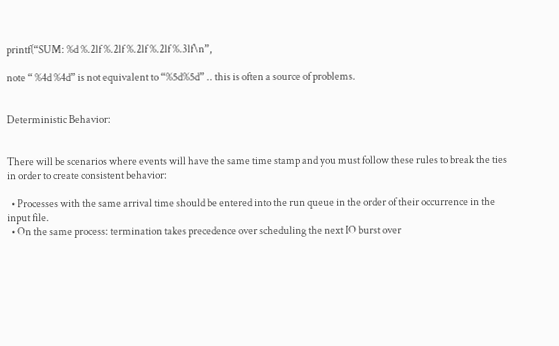printf(“SUM: %d %.2lf %.2lf %.2lf %.2lf %.3lf\n”,

note “ %4d %4d” is not equivalent to “%5d%5d” .. this is often a source of problems.


Deterministic Behavior:


There will be scenarios where events will have the same time stamp and you must follow these rules to break the ties in order to create consistent behavior:

  • Processes with the same arrival time should be entered into the run queue in the order of their occurrence in the input file.
  • On the same process: termination takes precedence over scheduling the next IO burst over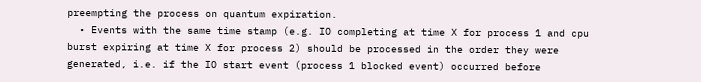preempting the process on quantum expiration.
  • Events with the same time stamp (e.g. IO completing at time X for process 1 and cpu burst expiring at time X for process 2) should be processed in the order they were generated, i.e. if the IO start event (process 1 blocked event) occurred before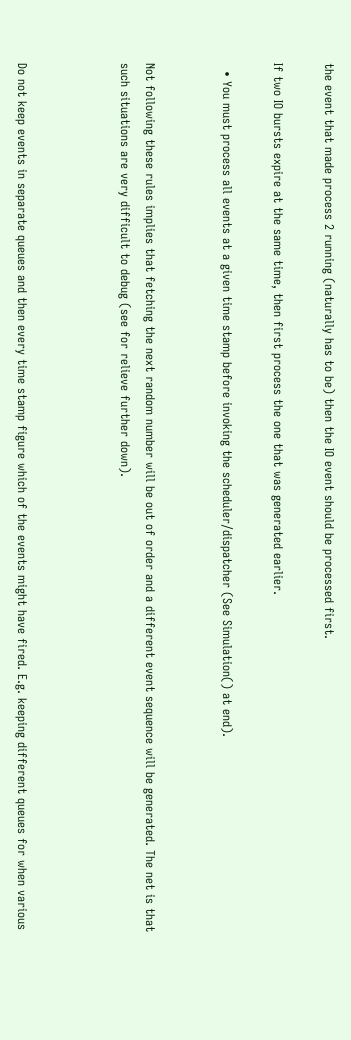the event that made process 2 running (naturally has to be) then the IO event should be processed first.

If two IO bursts expire at the same time, then first process the one that was generated earlier.

  • You must process all events at a given time stamp before invoking the scheduler/dispatcher (See Simulation() at end).


Not following these rules implies that fetching the next random number will be out of order and a different event sequence will be generated. The net is that such situations are very difficult to debug (see for relieve further down).



Do not keep events in separate queues and then every time stamp figure which of the events might have fired. E.g. keeping different queues for when various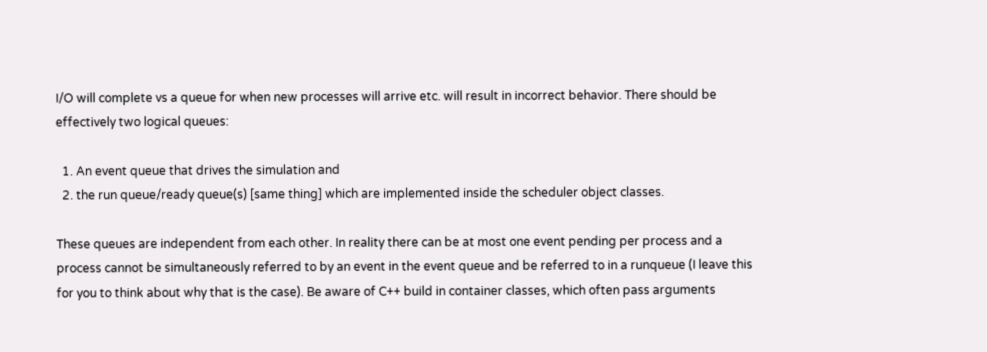I/O will complete vs a queue for when new processes will arrive etc. will result in incorrect behavior. There should be effectively two logical queues:

  1. An event queue that drives the simulation and
  2. the run queue/ready queue(s) [same thing] which are implemented inside the scheduler object classes.

These queues are independent from each other. In reality there can be at most one event pending per process and a process cannot be simultaneously referred to by an event in the event queue and be referred to in a runqueue (I leave this for you to think about why that is the case). Be aware of C++ build in container classes, which often pass arguments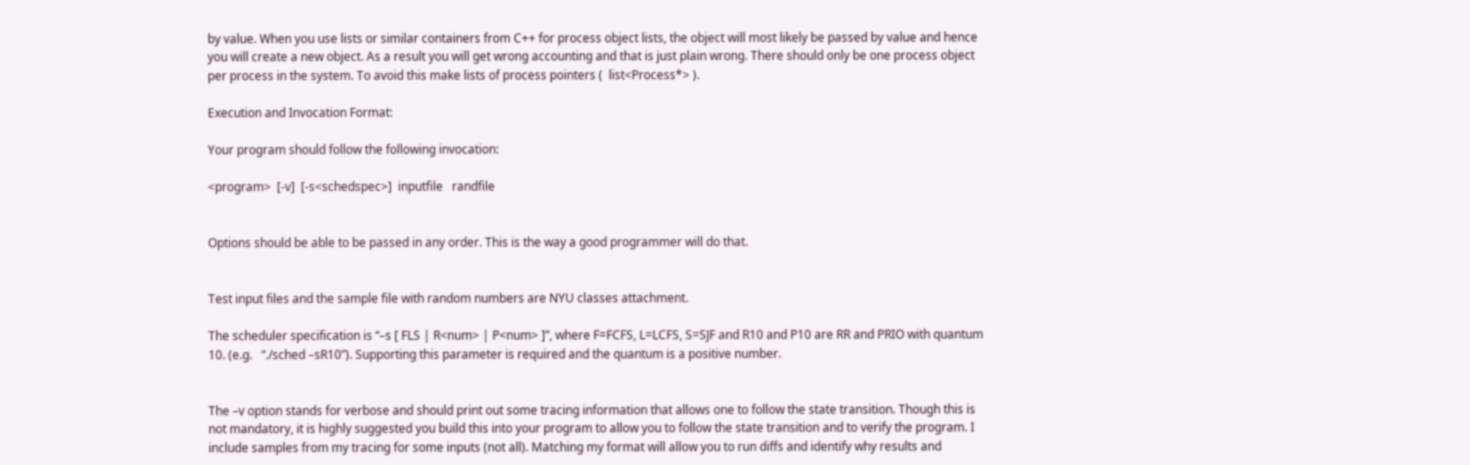by value. When you use lists or similar containers from C++ for process object lists, the object will most likely be passed by value and hence you will create a new object. As a result you will get wrong accounting and that is just plain wrong. There should only be one process object per process in the system. To avoid this make lists of process pointers (  list<Process*> ).

Execution and Invocation Format:

Your program should follow the following invocation:

<program>  [-v]  [-s<schedspec>]  inputfile   randfile


Options should be able to be passed in any order. This is the way a good programmer will do that.


Test input files and the sample file with random numbers are NYU classes attachment.

The scheduler specification is “–s [ FLS | R<num> | P<num> ]”, where F=FCFS, L=LCFS, S=SJF and R10 and P10 are RR and PRIO with quantum 10. (e.g.   “./sched –sR10”). Supporting this parameter is required and the quantum is a positive number.


The –v option stands for verbose and should print out some tracing information that allows one to follow the state transition. Though this is not mandatory, it is highly suggested you build this into your program to allow you to follow the state transition and to verify the program. I include samples from my tracing for some inputs (not all). Matching my format will allow you to run diffs and identify why results and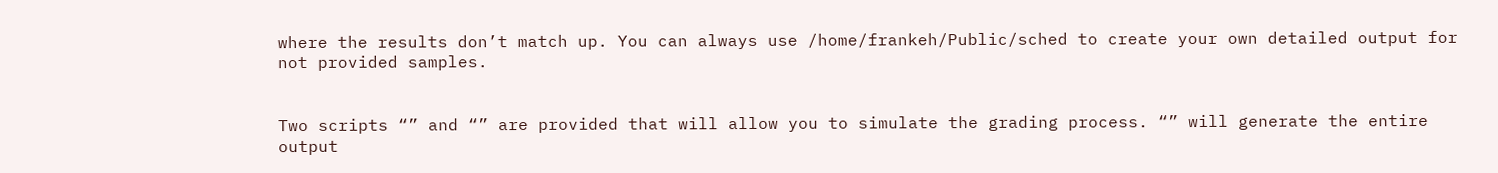where the results don’t match up. You can always use /home/frankeh/Public/sched to create your own detailed output for not provided samples.


Two scripts “” and “” are provided that will allow you to simulate the grading process. “” will generate the entire output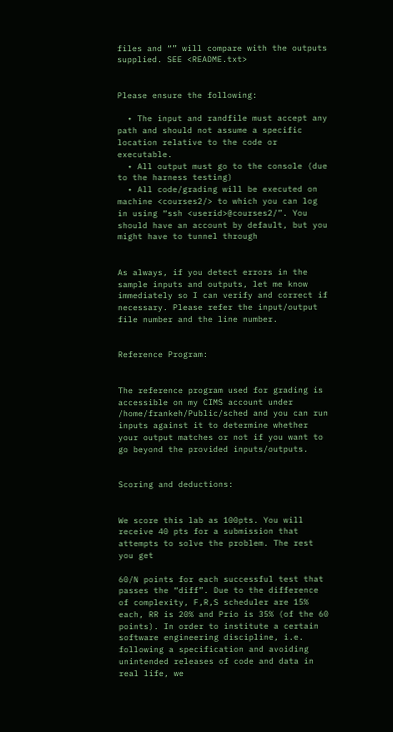files and “” will compare with the outputs supplied. SEE <README.txt>


Please ensure the following:

  • The input and randfile must accept any path and should not assume a specific location relative to the code or executable.
  • All output must go to the console (due to the harness testing)
  • All code/grading will be executed on machine <courses2/> to which you can log in using “ssh <userid>@courses2/”. You should have an account by default, but you might have to tunnel through


As always, if you detect errors in the sample inputs and outputs, let me know immediately so I can verify and correct if necessary. Please refer the input/output file number and the line number.


Reference Program:


The reference program used for grading is accessible on my CIMS account under /home/frankeh/Public/sched and you can run inputs against it to determine whether your output matches or not if you want to go beyond the provided inputs/outputs.


Scoring and deductions:


We score this lab as 100pts. You will receive 40 pts for a submission that attempts to solve the problem. The rest you get

60/N points for each successful test that passes the “diff”. Due to the difference of complexity, F,R,S scheduler are 15% each, RR is 20% and Prio is 35% (of the 60 points). In order to institute a certain software engineering discipline, i.e. following a specification and avoiding unintended releases of code and data in real life, we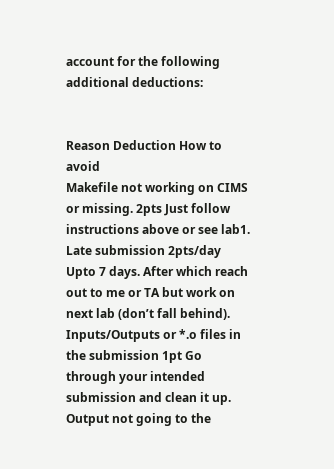account for the following additional deductions:


Reason Deduction How to avoid
Makefile not working on CIMS or missing. 2pts Just follow instructions above or see lab1.
Late submission 2pts/day Upto 7 days. After which reach out to me or TA but work on next lab (don’t fall behind).
Inputs/Outputs or *.o files in the submission 1pt Go through your intended submission and clean it up.
Output not going to the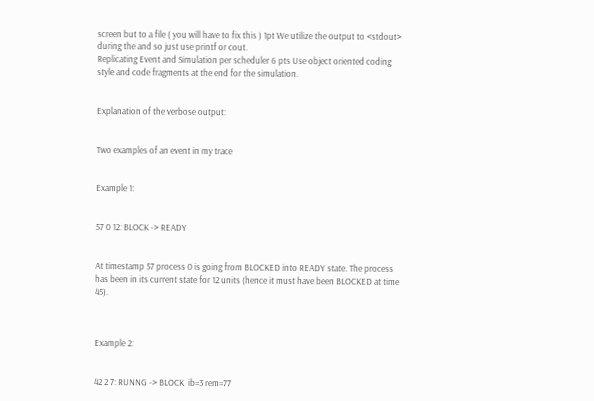screen but to a file ( you will have to fix this ) 1pt We utilize the output to <stdout> during the and so just use printf or cout.
Replicating Event and Simulation per scheduler 6 pts Use object oriented coding style and code fragments at the end for the simulation.


Explanation of the verbose output:


Two examples of an event in my trace


Example 1:


57 0 12: BLOCK -> READY


At timestamp 57 process 0 is going from BLOCKED into READY state. The process has been in its current state for 12 units (hence it must have been BLOCKED at time 45).



Example 2:


42 2 7: RUNNG -> BLOCK  ib=3 rem=77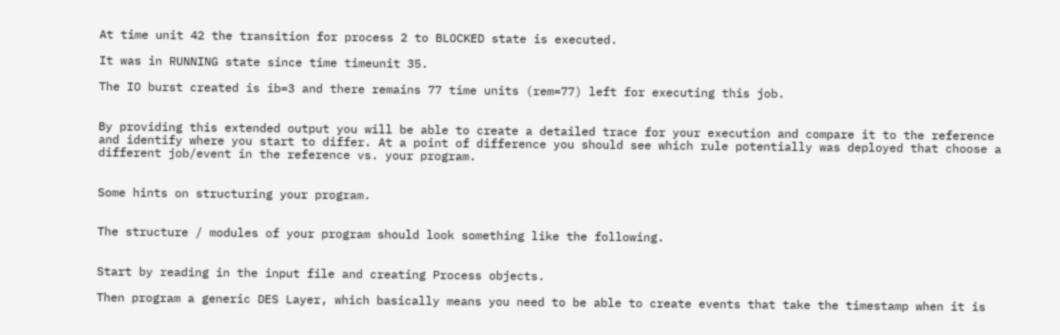At time unit 42 the transition for process 2 to BLOCKED state is executed.

It was in RUNNING state since time timeunit 35.

The IO burst created is ib=3 and there remains 77 time units (rem=77) left for executing this job.


By providing this extended output you will be able to create a detailed trace for your execution and compare it to the reference and identify where you start to differ. At a point of difference you should see which rule potentially was deployed that choose a different job/event in the reference vs. your program.


Some hints on structuring your program.


The structure / modules of your program should look something like the following.


Start by reading in the input file and creating Process objects.

Then program a generic DES Layer, which basically means you need to be able to create events that take the timestamp when it is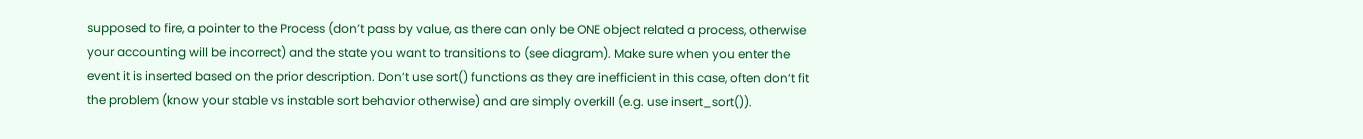supposed to fire, a pointer to the Process (don’t pass by value, as there can only be ONE object related a process, otherwise your accounting will be incorrect) and the state you want to transitions to (see diagram). Make sure when you enter the event it is inserted based on the prior description. Don’t use sort() functions as they are inefficient in this case, often don’t fit the problem (know your stable vs instable sort behavior otherwise) and are simply overkill (e.g. use insert_sort()).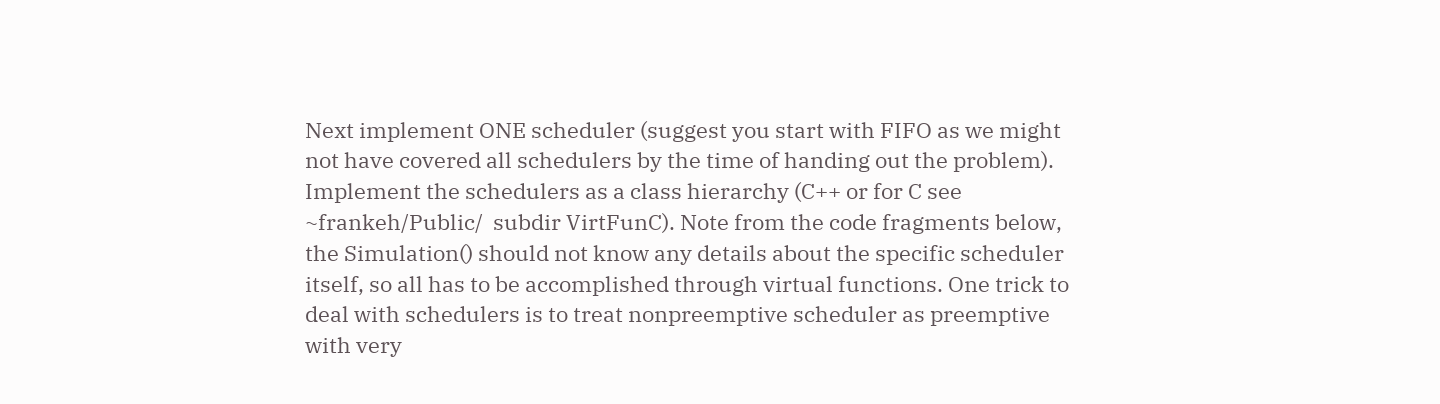Next implement ONE scheduler (suggest you start with FIFO as we might not have covered all schedulers by the time of handing out the problem). Implement the schedulers as a class hierarchy (C++ or for C see ~frankeh/Public/  subdir VirtFunC). Note from the code fragments below, the Simulation() should not know any details about the specific scheduler itself, so all has to be accomplished through virtual functions. One trick to deal with schedulers is to treat nonpreemptive scheduler as preemptive with very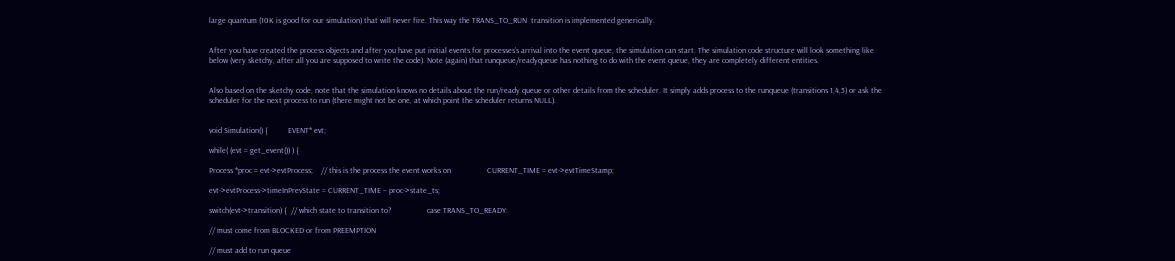large quantum (10K is good for our simulation) that will never fire. This way the TRANS_TO_RUN  transition is implemented generically.


After you have created the process objects and after you have put initial events for processes’s arrival into the event queue, the simulation can start. The simulation code structure will look something like below (very sketchy, after all you are supposed to write the code). Note (again) that runqueue/readyqueue has nothing to do with the event queue, they are completely different entities.


Also based on the sketchy code, note that the simulation knows no details about the run/ready queue or other details from the scheduler. It simply adds process to the runqueue (transitions 1,4,5) or ask the scheduler for the next process to run (there might not be one, at which point the scheduler returns NULL).


void Simulation() {          EVENT* evt;

while( (evt = get_event()) ) {

Process *proc = evt->evtProcess;    // this is the process the event works on                  CURRENT_TIME = evt->evtTimeStamp;

evt->evtProcess->timeInPrevState = CURRENT_TIME – proc->state_ts;

switch(evt->transition) {  // which state to transition to?                  case TRANS_TO_READY:

// must come from BLOCKED or from PREEMPTION

// must add to run queue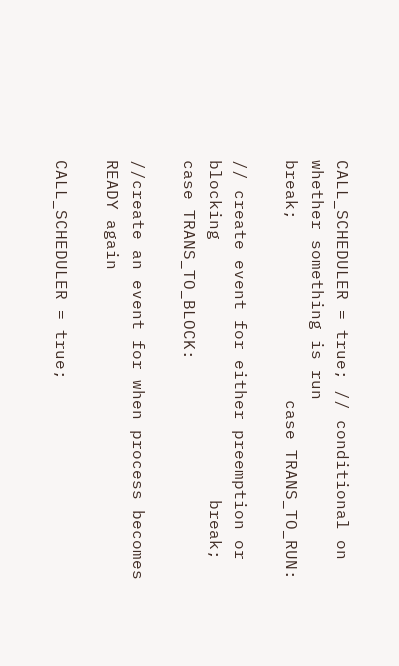CALL_SCHEDULER = true; // conditional on whether something is run                          break;                  case TRANS_TO_RUN:

// create event for either preemption or blocking                          break;                  case TRANS_TO_BLOCK:

//create an event for when process becomes READY again

CALL_SCHEDULER = true;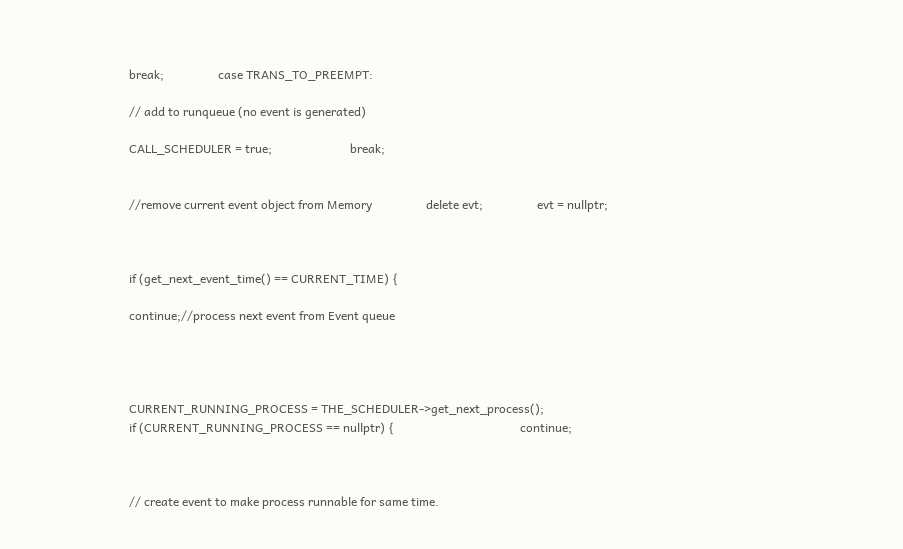break;                  case TRANS_TO_PREEMPT:

// add to runqueue (no event is generated)

CALL_SCHEDULER = true;                          break;


//remove current event object from Memory                  delete evt;                  evt = nullptr;



if (get_next_event_time() == CURRENT_TIME) {

continue;//process next event from Event queue




CURRENT_RUNNING_PROCESS = THE_SCHEDULER->get_next_process();                                  if (CURRENT_RUNNING_PROCESS == nullptr) {                                          continue;



// create event to make process runnable for same time.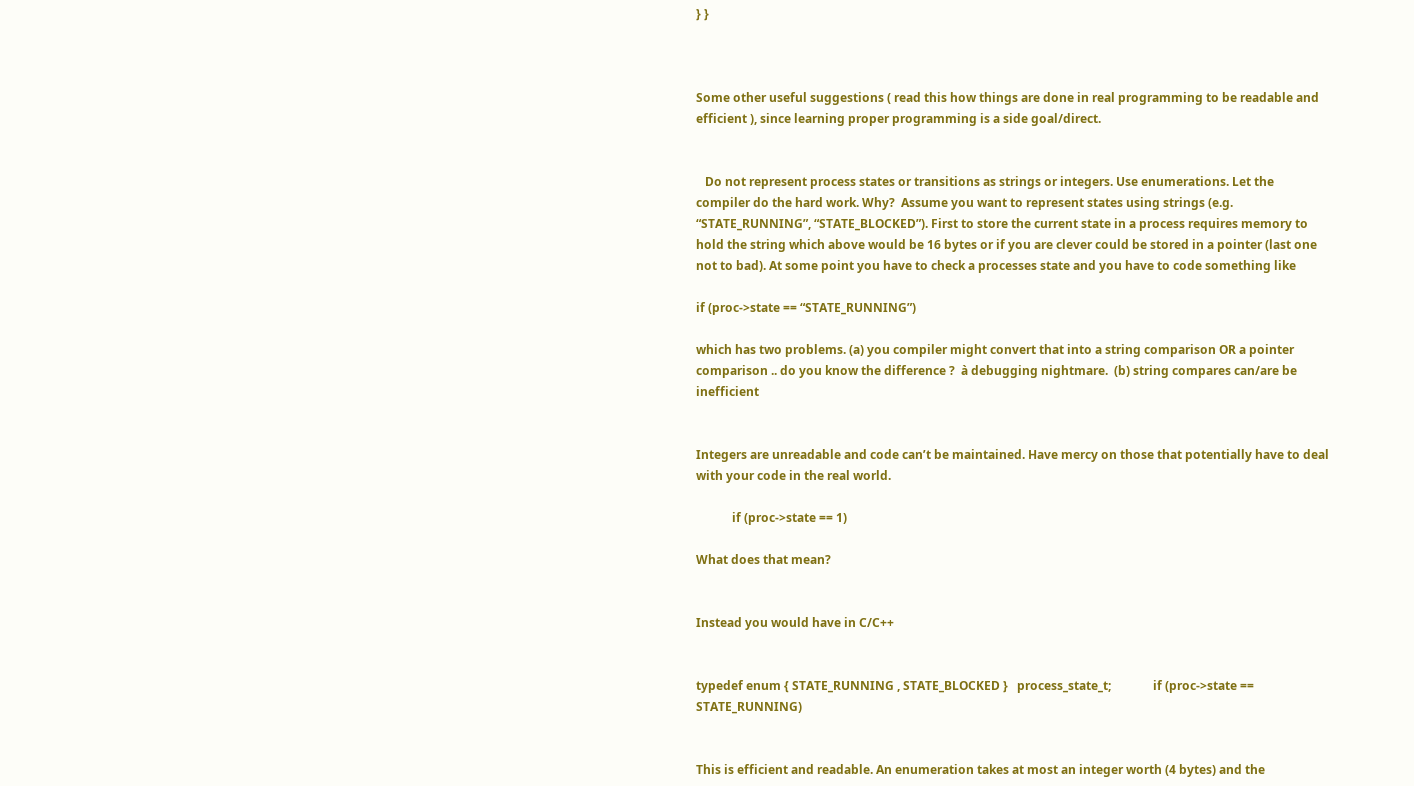} }



Some other useful suggestions ( read this how things are done in real programming to be readable and efficient ), since learning proper programming is a side goal/direct.


   Do not represent process states or transitions as strings or integers. Use enumerations. Let the compiler do the hard work. Why?  Assume you want to represent states using strings (e.g. “STATE_RUNNING”, “STATE_BLOCKED”). First to store the current state in a process requires memory to hold the string which above would be 16 bytes or if you are clever could be stored in a pointer (last one not to bad). At some point you have to check a processes state and you have to code something like

if (proc->state == “STATE_RUNNING”)

which has two problems. (a) you compiler might convert that into a string comparison OR a pointer comparison .. do you know the difference ?  à debugging nightmare.  (b) string compares can/are be inefficient


Integers are unreadable and code can’t be maintained. Have mercy on those that potentially have to deal with your code in the real world.

            if (proc->state == 1)

What does that mean?


Instead you would have in C/C++


typedef enum { STATE_RUNNING , STATE_BLOCKED }   process_state_t;              if (proc->state == STATE_RUNNING)


This is efficient and readable. An enumeration takes at most an integer worth (4 bytes) and the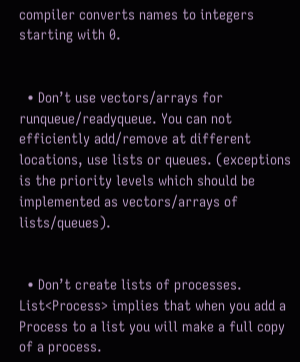compiler converts names to integers starting with 0.


  • Don’t use vectors/arrays for runqueue/readyqueue. You can not efficiently add/remove at different locations, use lists or queues. (exceptions is the priority levels which should be implemented as vectors/arrays of lists/queues).


  • Don’t create lists of processes. List<Process> implies that when you add a Process to a list you will make a full copy of a process.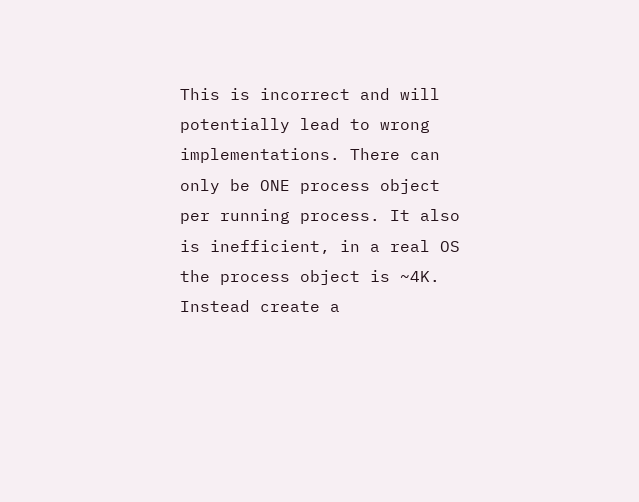This is incorrect and will potentially lead to wrong implementations. There can only be ONE process object per running process. It also is inefficient, in a real OS the process object is ~4K. Instead create a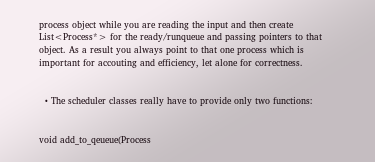process object while you are reading the input and then create List<Process*> for the ready/runqueue and passing pointers to that object. As a result you always point to that one process which is important for accouting and efficiency, let alone for correctness.


  • The scheduler classes really have to provide only two functions:


void add_to_qeueue(Process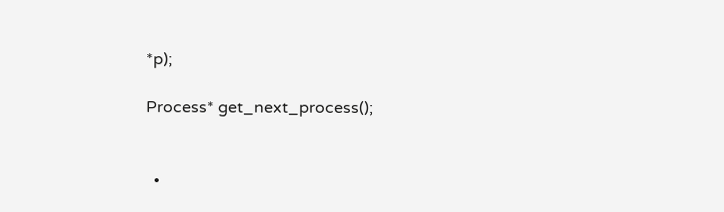*p);

Process* get_next_process();


  •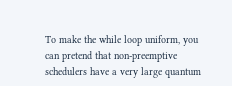To make the while loop uniform, you can pretend that non-preemptive schedulers have a very large quantum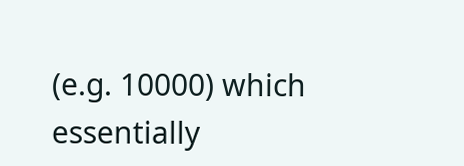(e.g. 10000) which essentially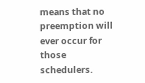means that no preemption will ever occur for those schedulers.